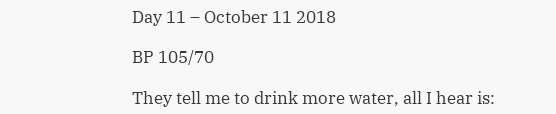Day 11 – October 11 2018

BP 105/70

They tell me to drink more water, all I hear is: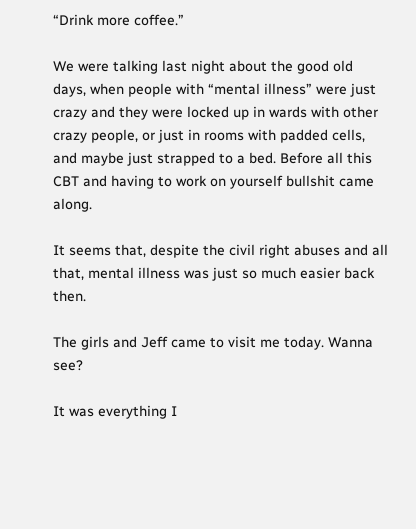“Drink more coffee.”

We were talking last night about the good old days, when people with “mental illness” were just crazy and they were locked up in wards with other crazy people, or just in rooms with padded cells, and maybe just strapped to a bed. Before all this CBT and having to work on yourself bullshit came along.

It seems that, despite the civil right abuses and all that, mental illness was just so much easier back then.

The girls and Jeff came to visit me today. Wanna see?

It was everything I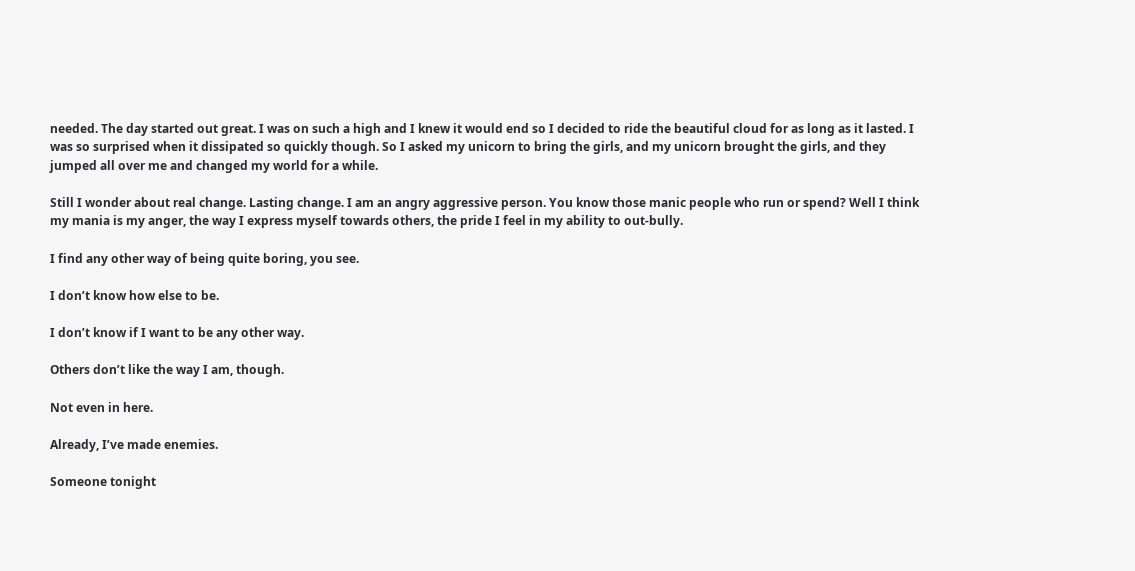needed. The day started out great. I was on such a high and I knew it would end so I decided to ride the beautiful cloud for as long as it lasted. I was so surprised when it dissipated so quickly though. So I asked my unicorn to bring the girls, and my unicorn brought the girls, and they jumped all over me and changed my world for a while.

Still I wonder about real change. Lasting change. I am an angry aggressive person. You know those manic people who run or spend? Well I think my mania is my anger, the way I express myself towards others, the pride I feel in my ability to out-bully.

I find any other way of being quite boring, you see.

I don’t know how else to be.

I don’t know if I want to be any other way.

Others don’t like the way I am, though.

Not even in here.

Already, I’ve made enemies.

Someone tonight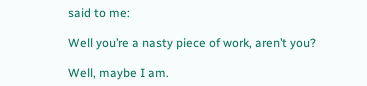said to me:

Well you’re a nasty piece of work, aren’t you?

Well, maybe I am.